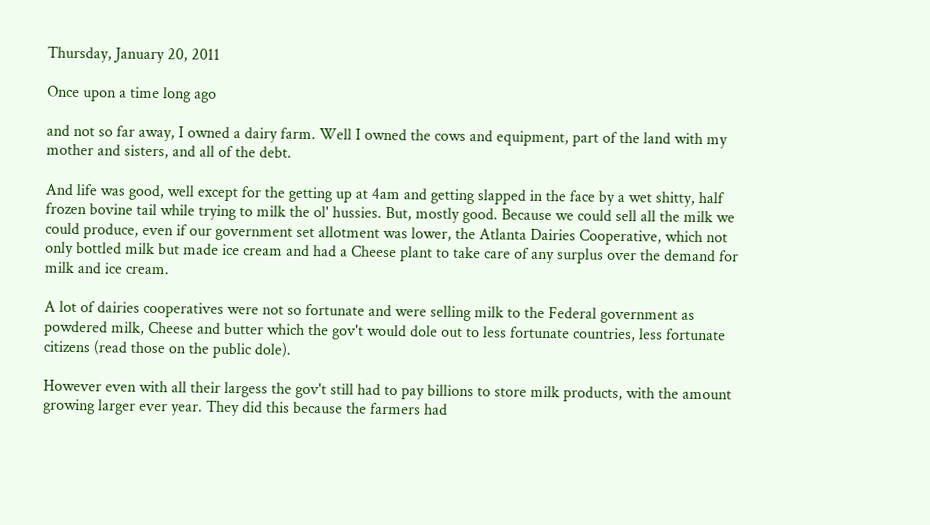Thursday, January 20, 2011

Once upon a time long ago

and not so far away, I owned a dairy farm. Well I owned the cows and equipment, part of the land with my mother and sisters, and all of the debt.

And life was good, well except for the getting up at 4am and getting slapped in the face by a wet shitty, half frozen bovine tail while trying to milk the ol' hussies. But, mostly good. Because we could sell all the milk we could produce, even if our government set allotment was lower, the Atlanta Dairies Cooperative, which not only bottled milk but made ice cream and had a Cheese plant to take care of any surplus over the demand for milk and ice cream.

A lot of dairies cooperatives were not so fortunate and were selling milk to the Federal government as powdered milk, Cheese and butter which the gov't would dole out to less fortunate countries, less fortunate citizens (read those on the public dole).

However even with all their largess the gov't still had to pay billions to store milk products, with the amount growing larger ever year. They did this because the farmers had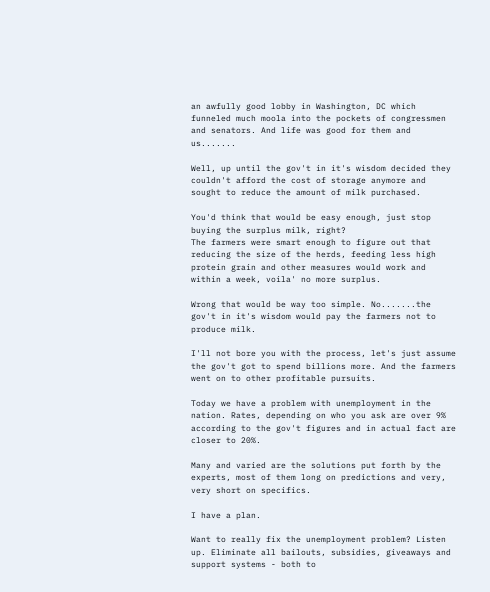an awfully good lobby in Washington, DC which funneled much moola into the pockets of congressmen and senators. And life was good for them and us.......

Well, up until the gov't in it's wisdom decided they couldn't afford the cost of storage anymore and sought to reduce the amount of milk purchased.

You'd think that would be easy enough, just stop buying the surplus milk, right?
The farmers were smart enough to figure out that reducing the size of the herds, feeding less high protein grain and other measures would work and within a week, voila' no more surplus.

Wrong that would be way too simple. No.......the gov't in it's wisdom would pay the farmers not to produce milk.

I'll not bore you with the process, let's just assume the gov't got to spend billions more. And the farmers went on to other profitable pursuits.

Today we have a problem with unemployment in the nation. Rates, depending on who you ask are over 9% according to the gov't figures and in actual fact are closer to 20%.

Many and varied are the solutions put forth by the experts, most of them long on predictions and very, very short on specifics.

I have a plan.

Want to really fix the unemployment problem? Listen up. Eliminate all bailouts, subsidies, giveaways and support systems - both to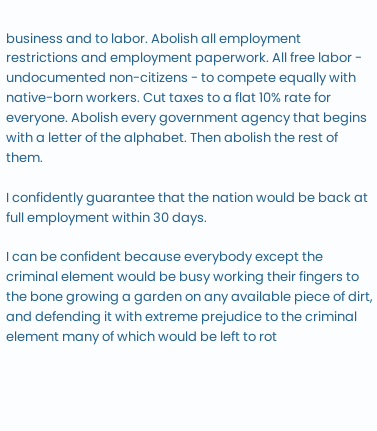business and to labor. Abolish all employment restrictions and employment paperwork. All free labor - undocumented non-citizens - to compete equally with native-born workers. Cut taxes to a flat 10% rate for everyone. Abolish every government agency that begins with a letter of the alphabet. Then abolish the rest of them.

I confidently guarantee that the nation would be back at full employment within 30 days.

I can be confident because everybody except the criminal element would be busy working their fingers to the bone growing a garden on any available piece of dirt, and defending it with extreme prejudice to the criminal element many of which would be left to rot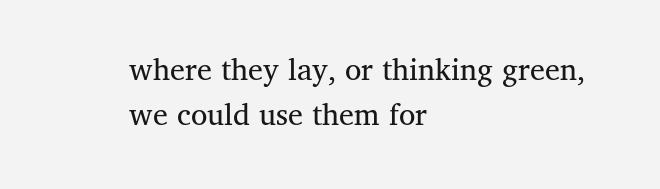where they lay, or thinking green, we could use them for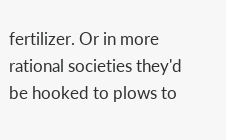fertilizer. Or in more rational societies they'd be hooked to plows to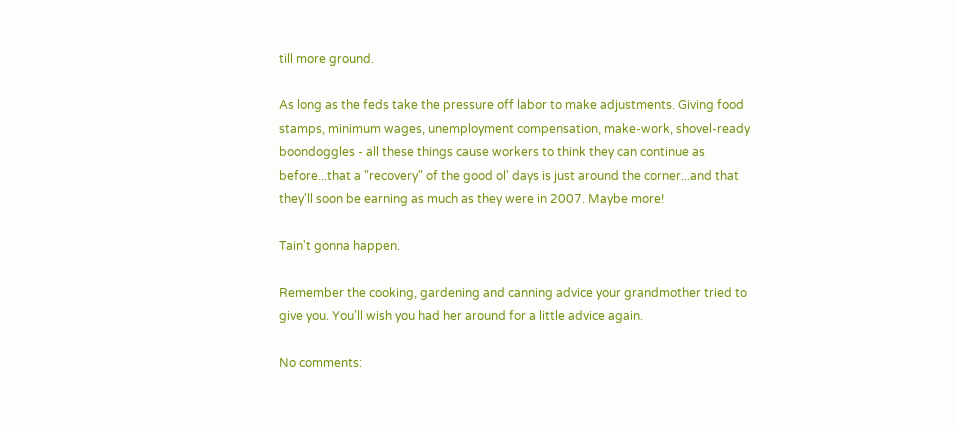till more ground.

As long as the feds take the pressure off labor to make adjustments. Giving food stamps, minimum wages, unemployment compensation, make-work, shovel-ready boondoggles - all these things cause workers to think they can continue as before...that a "recovery" of the good ol' days is just around the corner...and that they'll soon be earning as much as they were in 2007. Maybe more!

Tain't gonna happen.

Remember the cooking, gardening and canning advice your grandmother tried to give you. You'll wish you had her around for a little advice again.

No comments: